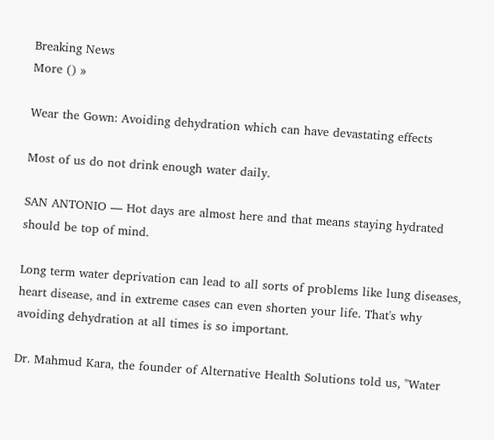Breaking News
More () »

Wear the Gown: Avoiding dehydration which can have devastating effects

Most of us do not drink enough water daily.

SAN ANTONIO — Hot days are almost here and that means staying hydrated should be top of mind.

Long term water deprivation can lead to all sorts of problems like lung diseases, heart disease, and in extreme cases can even shorten your life. That's why avoiding dehydration at all times is so important.

Dr. Mahmud Kara, the founder of Alternative Health Solutions told us, "Water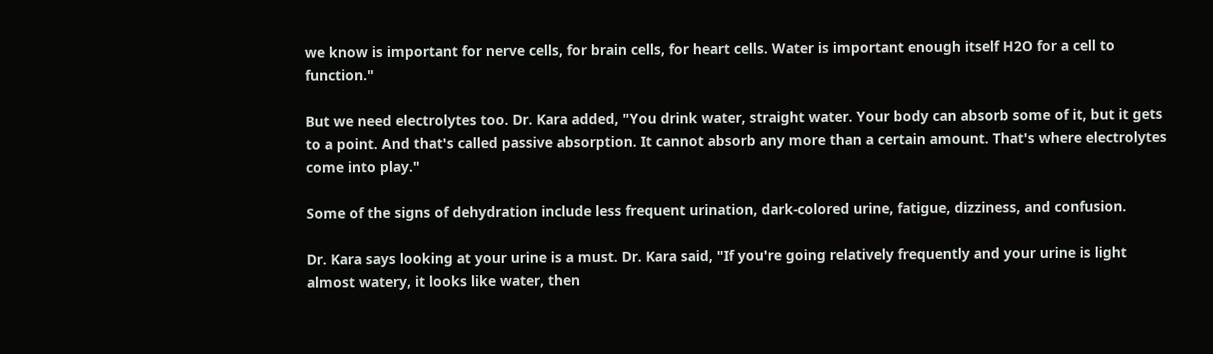we know is important for nerve cells, for brain cells, for heart cells. Water is important enough itself H2O for a cell to function."

But we need electrolytes too. Dr. Kara added, "You drink water, straight water. Your body can absorb some of it, but it gets to a point. And that's called passive absorption. It cannot absorb any more than a certain amount. That's where electrolytes come into play."

Some of the signs of dehydration include less frequent urination, dark-colored urine, fatigue, dizziness, and confusion.

Dr. Kara says looking at your urine is a must. Dr. Kara said, "If you're going relatively frequently and your urine is light almost watery, it looks like water, then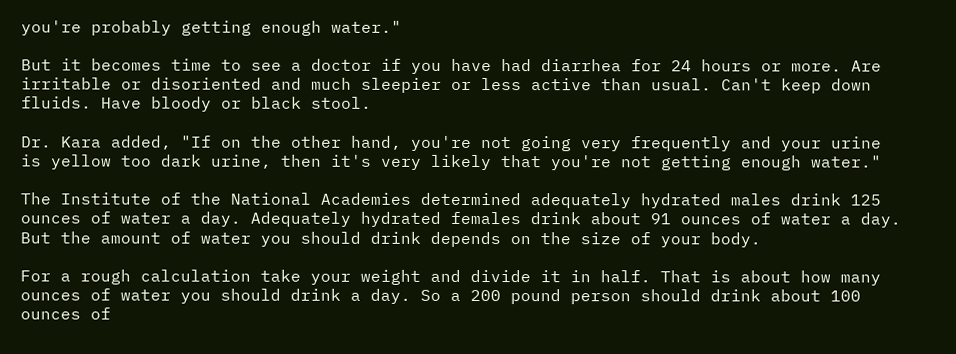you're probably getting enough water."

But it becomes time to see a doctor if you have had diarrhea for 24 hours or more. Are irritable or disoriented and much sleepier or less active than usual. Can't keep down fluids. Have bloody or black stool.

Dr. Kara added, "If on the other hand, you're not going very frequently and your urine is yellow too dark urine, then it's very likely that you're not getting enough water."

The Institute of the National Academies determined adequately hydrated males drink 125 ounces of water a day. Adequately hydrated females drink about 91 ounces of water a day. But the amount of water you should drink depends on the size of your body.

For a rough calculation take your weight and divide it in half. That is about how many ounces of water you should drink a day. So a 200 pound person should drink about 100 ounces of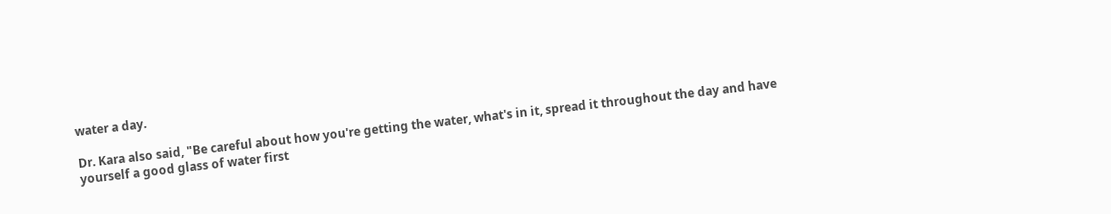water a day.

Dr. Kara also said, "Be careful about how you're getting the water, what's in it, spread it throughout the day and have yourself a good glass of water first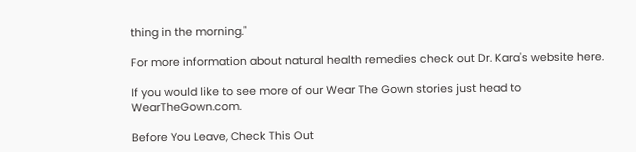thing in the morning."

For more information about natural health remedies check out Dr. Kara's website here.

If you would like to see more of our Wear The Gown stories just head to WearTheGown.com.

Before You Leave, Check This Out